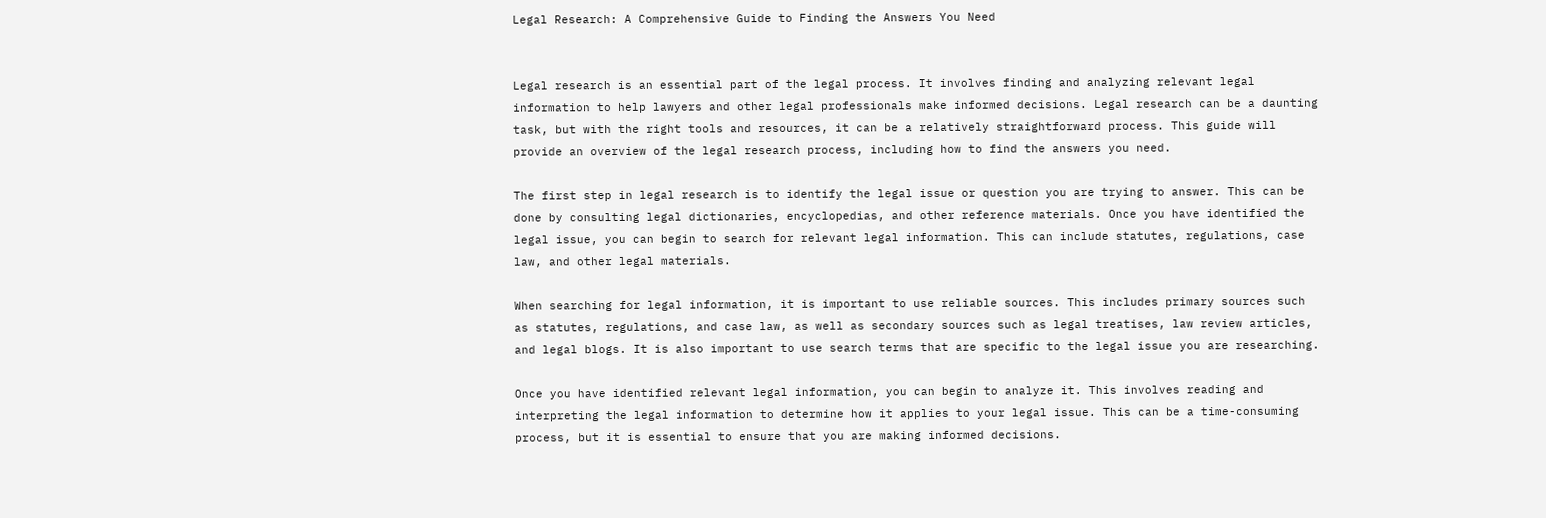Legal Research: A Comprehensive Guide to Finding the Answers You Need


Legal research is an essential part of the legal process. It involves finding and analyzing relevant legal information to help lawyers and other legal professionals make informed decisions. Legal research can be a daunting task, but with the right tools and resources, it can be a relatively straightforward process. This guide will provide an overview of the legal research process, including how to find the answers you need.

The first step in legal research is to identify the legal issue or question you are trying to answer. This can be done by consulting legal dictionaries, encyclopedias, and other reference materials. Once you have identified the legal issue, you can begin to search for relevant legal information. This can include statutes, regulations, case law, and other legal materials.

When searching for legal information, it is important to use reliable sources. This includes primary sources such as statutes, regulations, and case law, as well as secondary sources such as legal treatises, law review articles, and legal blogs. It is also important to use search terms that are specific to the legal issue you are researching.

Once you have identified relevant legal information, you can begin to analyze it. This involves reading and interpreting the legal information to determine how it applies to your legal issue. This can be a time-consuming process, but it is essential to ensure that you are making informed decisions.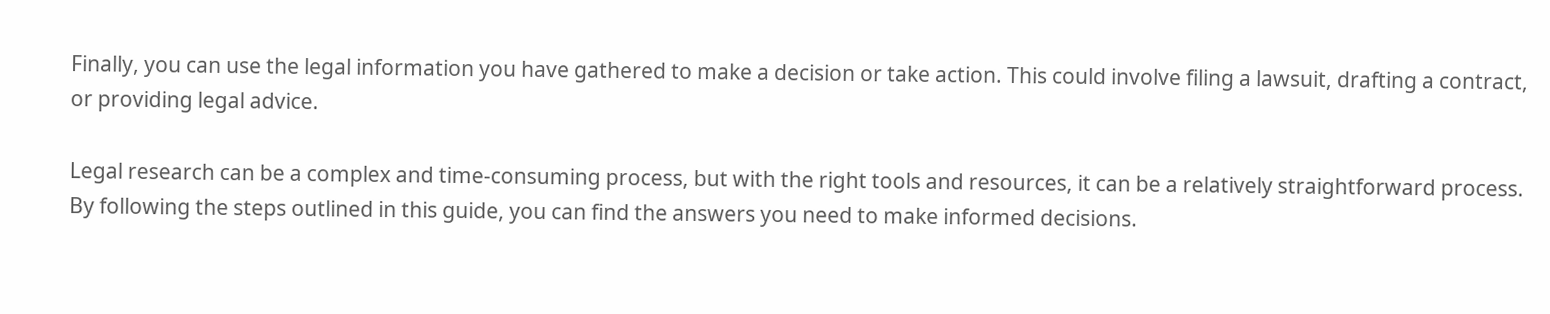Finally, you can use the legal information you have gathered to make a decision or take action. This could involve filing a lawsuit, drafting a contract, or providing legal advice.

Legal research can be a complex and time-consuming process, but with the right tools and resources, it can be a relatively straightforward process. By following the steps outlined in this guide, you can find the answers you need to make informed decisions.